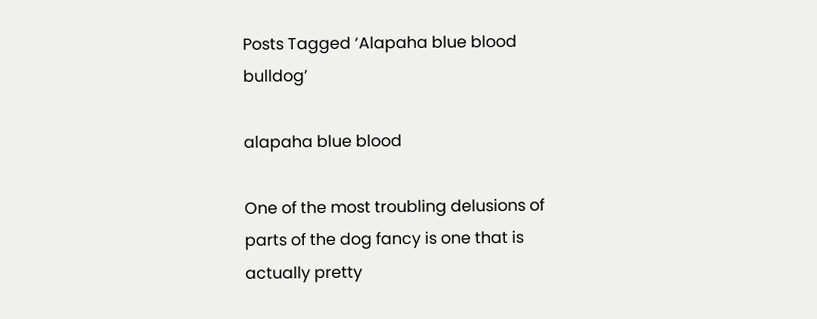Posts Tagged ‘Alapaha blue blood bulldog’

alapaha blue blood

One of the most troubling delusions of parts of the dog fancy is one that is actually pretty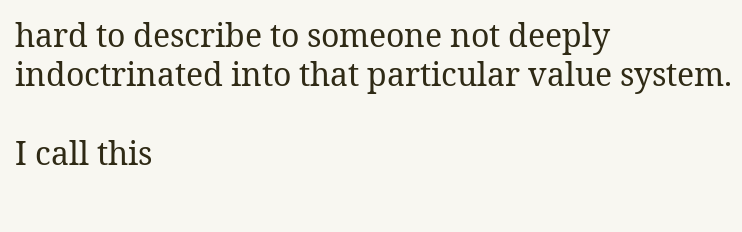hard to describe to someone not deeply indoctrinated into that particular value system.

I call this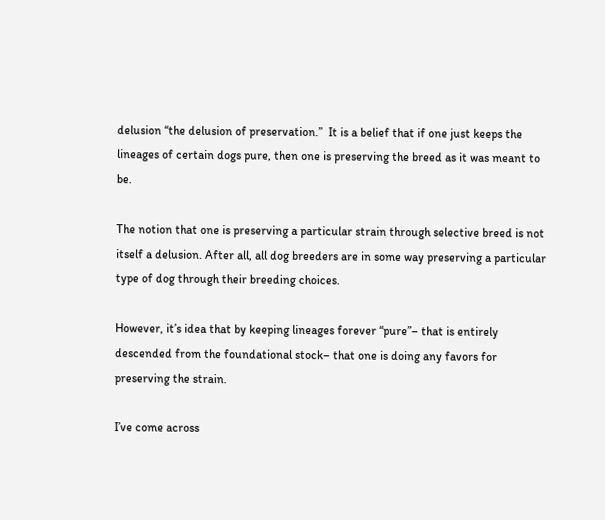delusion “the delusion of preservation.”  It is a belief that if one just keeps the lineages of certain dogs pure, then one is preserving the breed as it was meant to be.

The notion that one is preserving a particular strain through selective breed is not itself a delusion. After all, all dog breeders are in some way preserving a particular type of dog through their breeding choices.

However, it’s idea that by keeping lineages forever “pure”– that is entirely descended from the foundational stock– that one is doing any favors for preserving the strain.

I’ve come across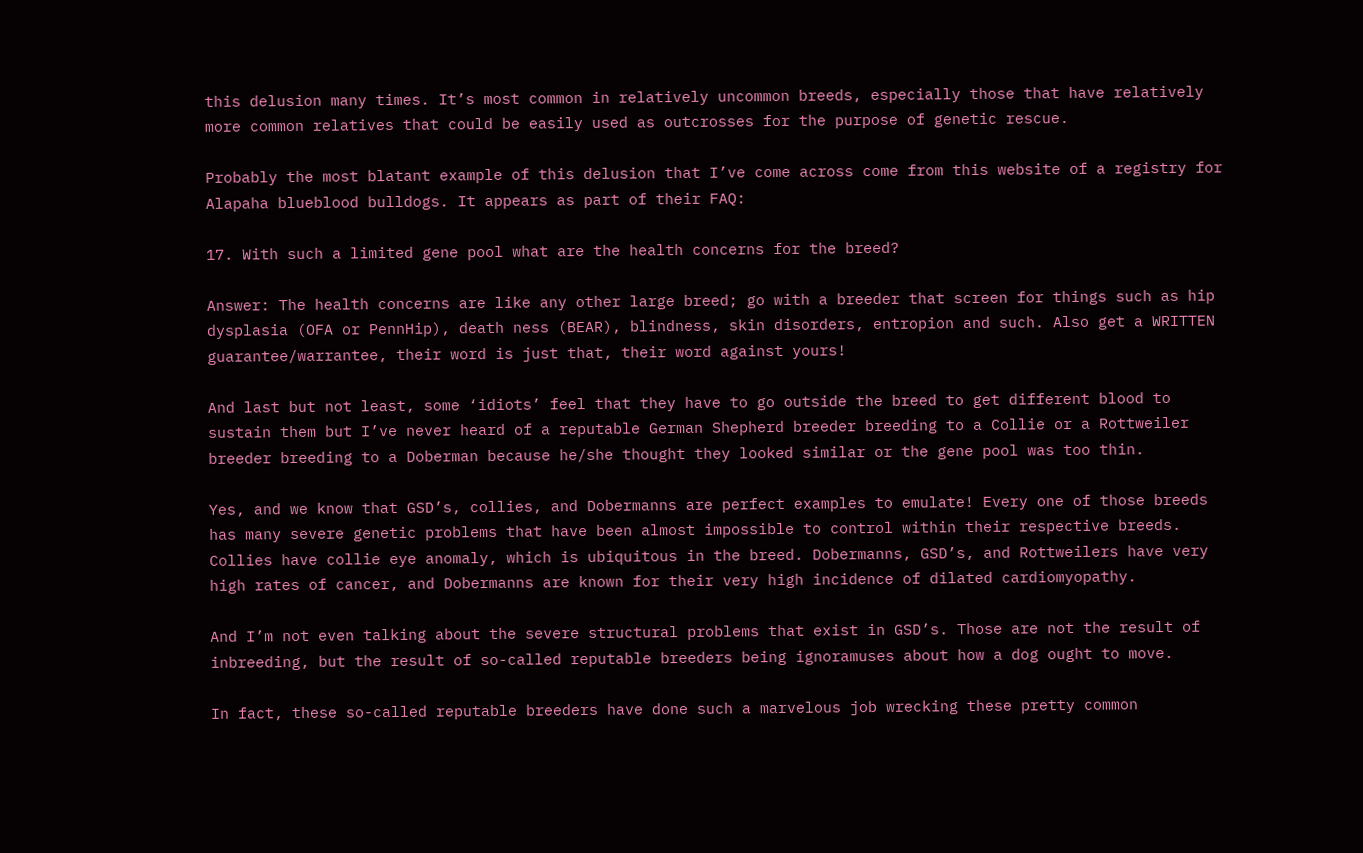this delusion many times. It’s most common in relatively uncommon breeds, especially those that have relatively more common relatives that could be easily used as outcrosses for the purpose of genetic rescue.

Probably the most blatant example of this delusion that I’ve come across come from this website of a registry for Alapaha blueblood bulldogs. It appears as part of their FAQ:

17. With such a limited gene pool what are the health concerns for the breed?

Answer: The health concerns are like any other large breed; go with a breeder that screen for things such as hip dysplasia (OFA or PennHip), death ness (BEAR), blindness, skin disorders, entropion and such. Also get a WRITTEN guarantee/warrantee, their word is just that, their word against yours!

And last but not least, some ‘idiots’ feel that they have to go outside the breed to get different blood to sustain them but I’ve never heard of a reputable German Shepherd breeder breeding to a Collie or a Rottweiler breeder breeding to a Doberman because he/she thought they looked similar or the gene pool was too thin.

Yes, and we know that GSD’s, collies, and Dobermanns are perfect examples to emulate! Every one of those breeds has many severe genetic problems that have been almost impossible to control within their respective breeds.  Collies have collie eye anomaly, which is ubiquitous in the breed. Dobermanns, GSD’s, and Rottweilers have very high rates of cancer, and Dobermanns are known for their very high incidence of dilated cardiomyopathy.

And I’m not even talking about the severe structural problems that exist in GSD’s. Those are not the result of inbreeding, but the result of so-called reputable breeders being ignoramuses about how a dog ought to move.

In fact, these so-called reputable breeders have done such a marvelous job wrecking these pretty common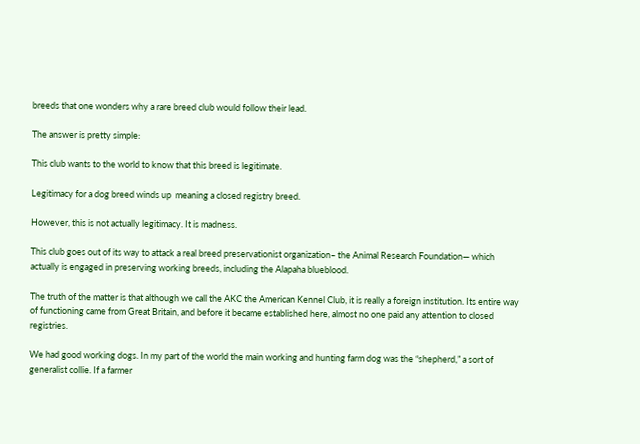breeds that one wonders why a rare breed club would follow their lead.

The answer is pretty simple:

This club wants to the world to know that this breed is legitimate.

Legitimacy for a dog breed winds up  meaning a closed registry breed.

However, this is not actually legitimacy. It is madness.

This club goes out of its way to attack a real breed preservationist organization– the Animal Research Foundation— which actually is engaged in preserving working breeds, including the Alapaha blueblood.

The truth of the matter is that although we call the AKC the American Kennel Club, it is really a foreign institution. Its entire way of functioning came from Great Britain, and before it became established here, almost no one paid any attention to closed registries.

We had good working dogs. In my part of the world the main working and hunting farm dog was the “shepherd,” a sort of generalist collie. If a farmer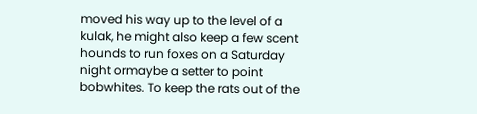moved his way up to the level of a kulak, he might also keep a few scent hounds to run foxes on a Saturday night ormaybe a setter to point bobwhites. To keep the rats out of the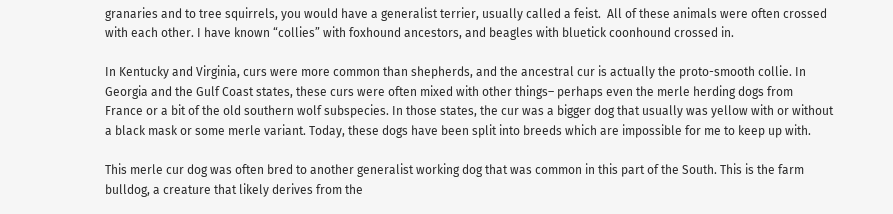granaries and to tree squirrels, you would have a generalist terrier, usually called a feist.  All of these animals were often crossed with each other. I have known “collies” with foxhound ancestors, and beagles with bluetick coonhound crossed in.

In Kentucky and Virginia, curs were more common than shepherds, and the ancestral cur is actually the proto-smooth collie. In Georgia and the Gulf Coast states, these curs were often mixed with other things– perhaps even the merle herding dogs from France or a bit of the old southern wolf subspecies. In those states, the cur was a bigger dog that usually was yellow with or without a black mask or some merle variant. Today, these dogs have been split into breeds which are impossible for me to keep up with.

This merle cur dog was often bred to another generalist working dog that was common in this part of the South. This is the farm bulldog, a creature that likely derives from the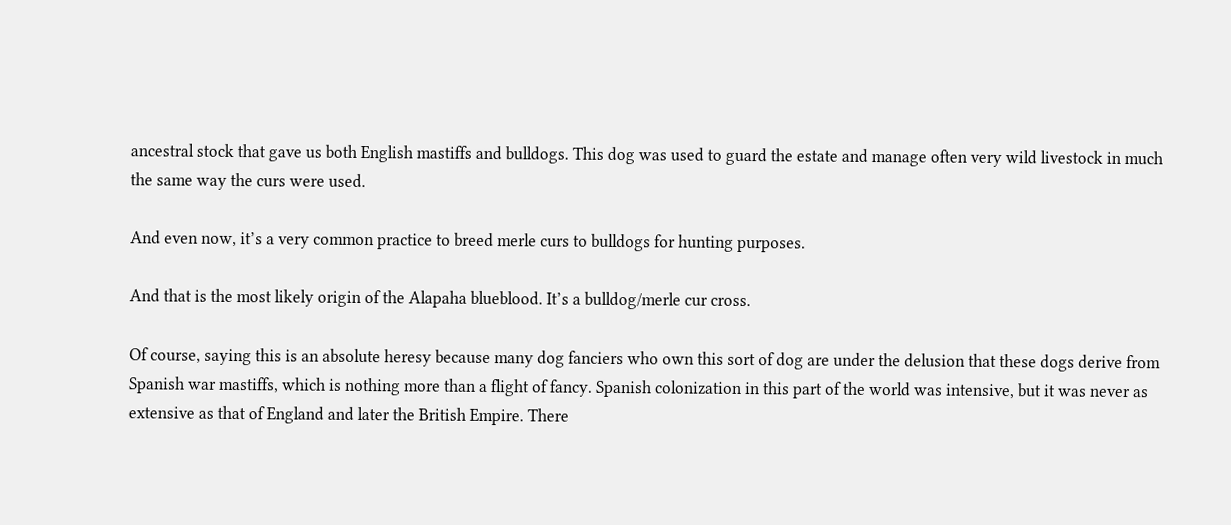ancestral stock that gave us both English mastiffs and bulldogs. This dog was used to guard the estate and manage often very wild livestock in much the same way the curs were used.

And even now, it’s a very common practice to breed merle curs to bulldogs for hunting purposes.

And that is the most likely origin of the Alapaha blueblood. It’s a bulldog/merle cur cross.

Of course, saying this is an absolute heresy because many dog fanciers who own this sort of dog are under the delusion that these dogs derive from Spanish war mastiffs, which is nothing more than a flight of fancy. Spanish colonization in this part of the world was intensive, but it was never as extensive as that of England and later the British Empire. There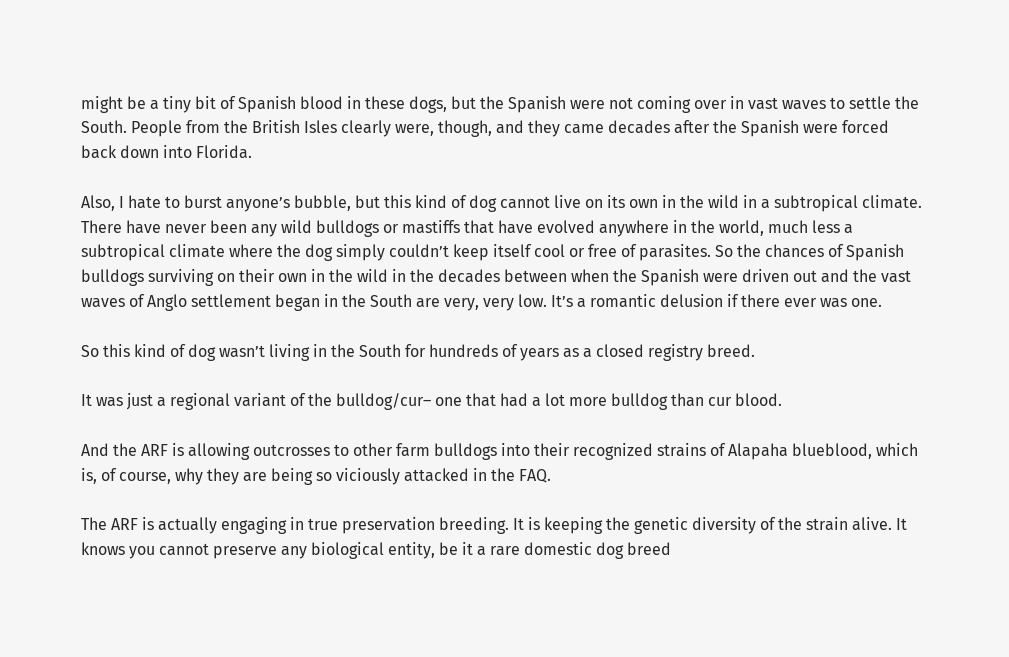might be a tiny bit of Spanish blood in these dogs, but the Spanish were not coming over in vast waves to settle the South. People from the British Isles clearly were, though, and they came decades after the Spanish were forced back down into Florida.

Also, I hate to burst anyone’s bubble, but this kind of dog cannot live on its own in the wild in a subtropical climate. There have never been any wild bulldogs or mastiffs that have evolved anywhere in the world, much less a subtropical climate where the dog simply couldn’t keep itself cool or free of parasites. So the chances of Spanish bulldogs surviving on their own in the wild in the decades between when the Spanish were driven out and the vast waves of Anglo settlement began in the South are very, very low. It’s a romantic delusion if there ever was one.

So this kind of dog wasn’t living in the South for hundreds of years as a closed registry breed.

It was just a regional variant of the bulldog/cur– one that had a lot more bulldog than cur blood.

And the ARF is allowing outcrosses to other farm bulldogs into their recognized strains of Alapaha blueblood, which is, of course, why they are being so viciously attacked in the FAQ.

The ARF is actually engaging in true preservation breeding. It is keeping the genetic diversity of the strain alive. It knows you cannot preserve any biological entity, be it a rare domestic dog breed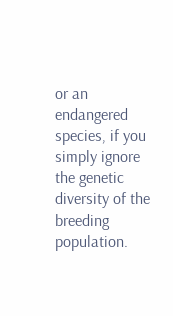or an endangered species, if you simply ignore the genetic diversity of the breeding population.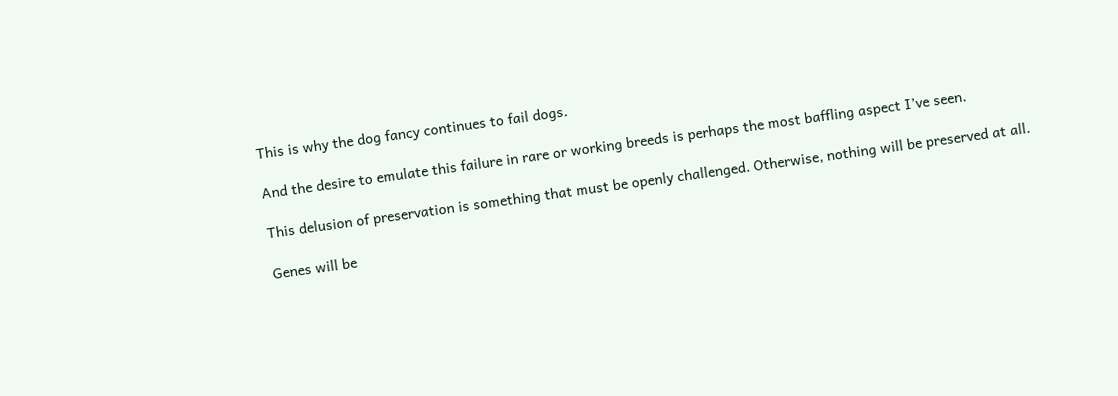This is why the dog fancy continues to fail dogs.

And the desire to emulate this failure in rare or working breeds is perhaps the most baffling aspect I’ve seen.

This delusion of preservation is something that must be openly challenged. Otherwise, nothing will be preserved at all.

Genes will be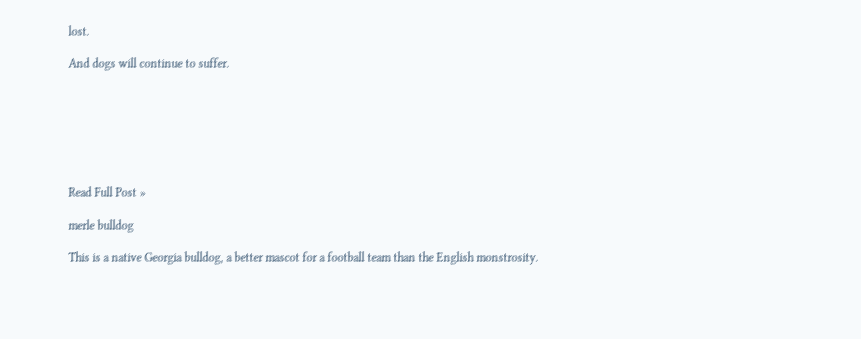lost.

And dogs will continue to suffer.







Read Full Post »

merle bulldog

This is a native Georgia bulldog, a better mascot for a football team than the English monstrosity.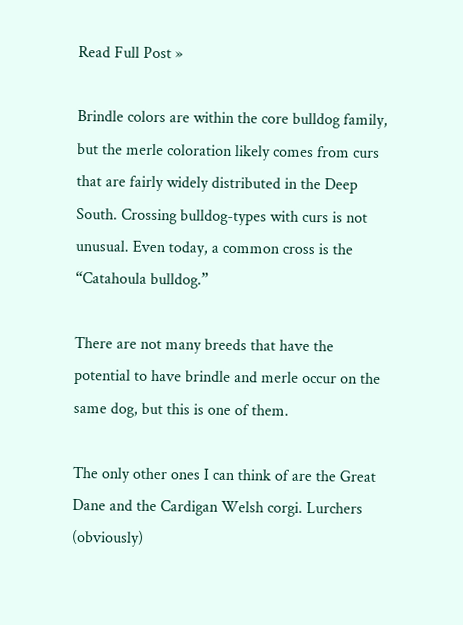Read Full Post »

Brindle colors are within the core bulldog family, but the merle coloration likely comes from curs that are fairly widely distributed in the Deep South. Crossing bulldog-types with curs is not unusual. Even today, a common cross is the “Catahoula bulldog.”

There are not many breeds that have the potential to have brindle and merle occur on the same dog, but this is one of them.

The only other ones I can think of are the Great Dane and the Cardigan Welsh corgi. Lurchers (obviously)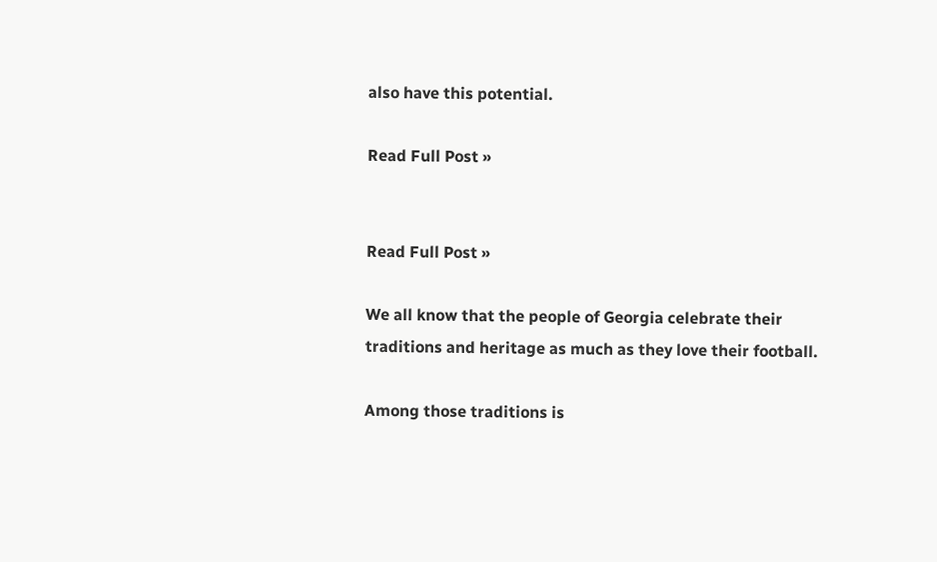also have this potential.

Read Full Post »


Read Full Post »

We all know that the people of Georgia celebrate their traditions and heritage as much as they love their football.

Among those traditions is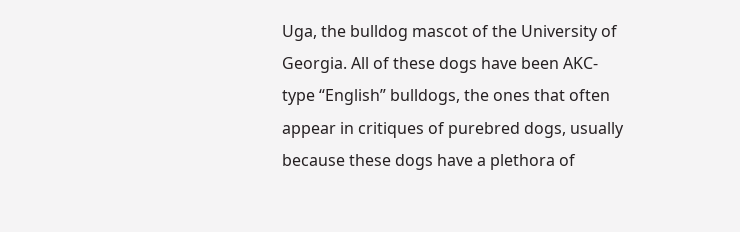Uga, the bulldog mascot of the University of Georgia. All of these dogs have been AKC-type “English” bulldogs, the ones that often appear in critiques of purebred dogs, usually because these dogs have a plethora of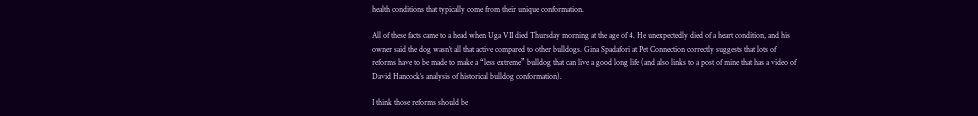health conditions that typically come from their unique conformation.

All of these facts came to a head when Uga VII died Thursday morning at the age of 4. He unexpectedly died of a heart condition, and his owner said the dog wasn’t all that active compared to other bulldogs. Gina Spadafori at Pet Connection correctly suggests that lots of reforms have to be made to make a “less extreme” bulldog that can live a good long life (and also links to a post of mine that has a video of David Hancock’s analysis of historical bulldog conformation).

I think those reforms should be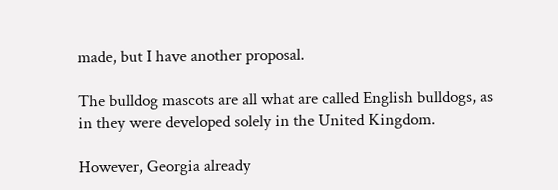made, but I have another proposal.

The bulldog mascots are all what are called English bulldogs, as in they were developed solely in the United Kingdom.

However, Georgia already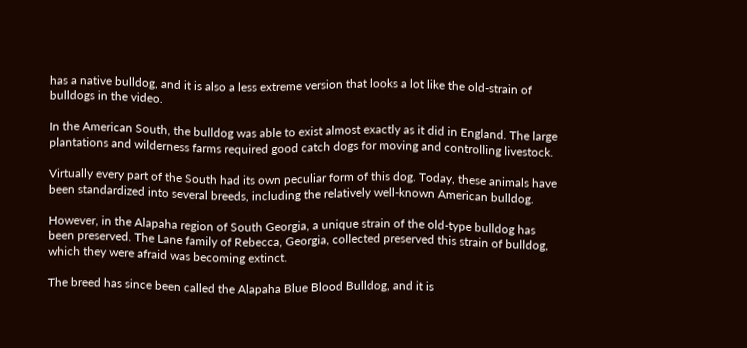has a native bulldog, and it is also a less extreme version that looks a lot like the old-strain of bulldogs in the video.

In the American South, the bulldog was able to exist almost exactly as it did in England. The large plantations and wilderness farms required good catch dogs for moving and controlling livestock.

Virtually every part of the South had its own peculiar form of this dog. Today, these animals have been standardized into several breeds, including the relatively well-known American bulldog.

However, in the Alapaha region of South Georgia, a unique strain of the old-type bulldog has been preserved. The Lane family of Rebecca, Georgia, collected preserved this strain of bulldog, which they were afraid was becoming extinct.

The breed has since been called the Alapaha Blue Blood Bulldog, and it is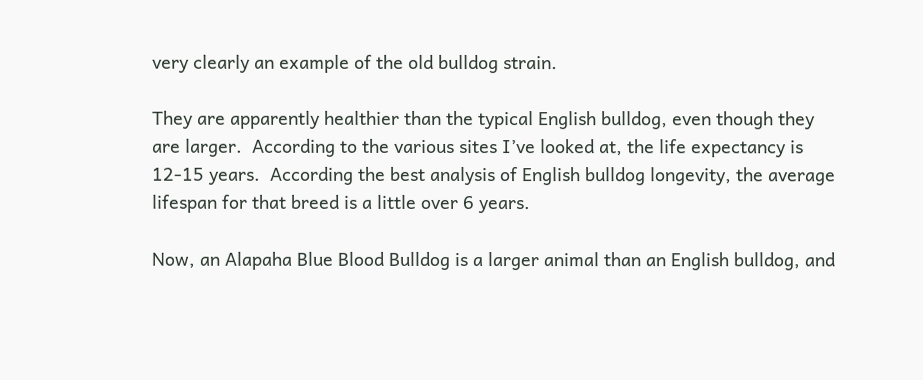very clearly an example of the old bulldog strain.

They are apparently healthier than the typical English bulldog, even though they are larger.  According to the various sites I’ve looked at, the life expectancy is 12-15 years.  According the best analysis of English bulldog longevity, the average lifespan for that breed is a little over 6 years.

Now, an Alapaha Blue Blood Bulldog is a larger animal than an English bulldog, and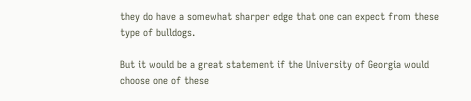they do have a somewhat sharper edge that one can expect from these type of bulldogs.

But it would be a great statement if the University of Georgia would choose one of these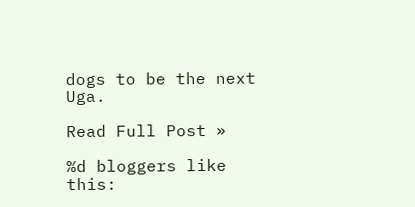dogs to be the next Uga.

Read Full Post »

%d bloggers like this: